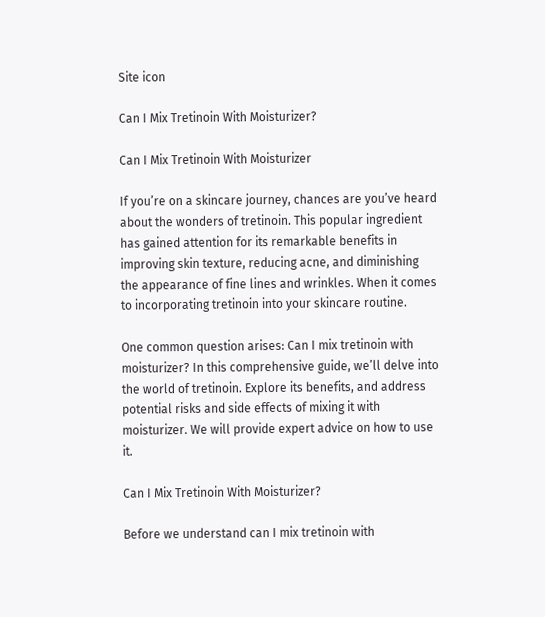Site icon

Can I Mix Tretinoin With Moisturizer?

Can I Mix Tretinoin With Moisturizer

If you’re on a skincare journey, chances are you’ve heard about the wonders of tretinoin. This popular ingredient has gained attention for its remarkable benefits in improving skin texture, reducing acne, and diminishing the appearance of fine lines and wrinkles. When it comes to incorporating tretinoin into your skincare routine.

One common question arises: Can I mix tretinoin with moisturizer? In this comprehensive guide, we’ll delve into the world of tretinoin. Explore its benefits, and address potential risks and side effects of mixing it with moisturizer. We will provide expert advice on how to use it.

Can I Mix Tretinoin With Moisturizer?

Before we understand can I mix tretinoin with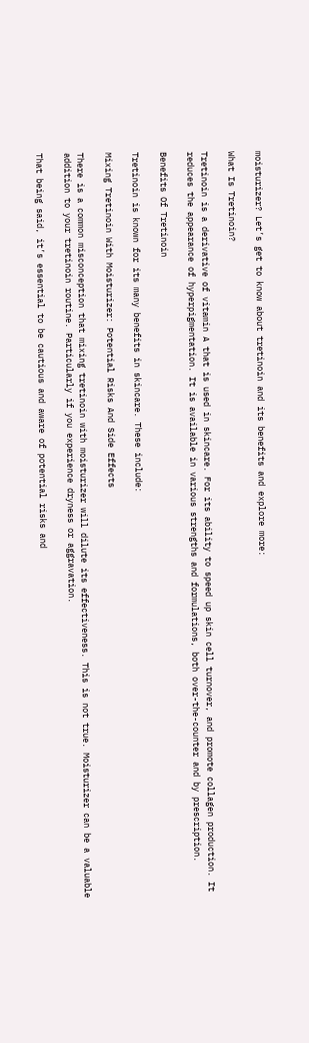moisturizer? Let’s get to know about tretinoin and its benefits and explore more:

What Is Tretinoin?

Tretinoin is a derivative of vitamin A that is used in skincare. For its ability to speed up skin cell turnover, and promote collagen production. It reduces the appearance of hyperpigmentation. It is available in various strengths and formulations, both over-the-counter and by prescription.

Benefits Of Tretinoin

Tretinoin is known for its many benefits in skincare. These include:

Mixing Tretinoin With Moisturizer: Potential Risks And Side Effects

There is a common misconception that mixing tretinoin with moisturizer will dilute its effectiveness. This is not true. Moisturizer can be a valuable addition to your tretinoin routine. Particularly if you experience dryness or aggravation.

That being said, it’s essential to be cautious and aware of potential risks and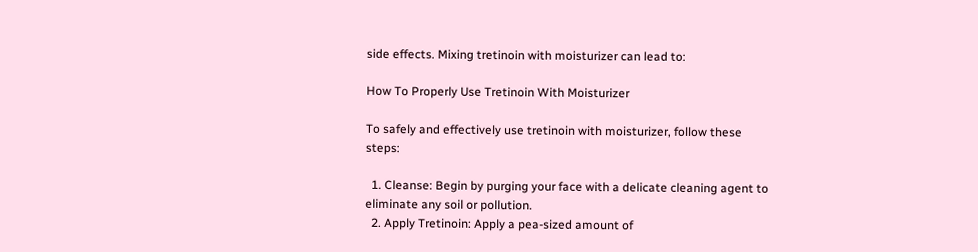side effects. Mixing tretinoin with moisturizer can lead to:

How To Properly Use Tretinoin With Moisturizer

To safely and effectively use tretinoin with moisturizer, follow these steps:

  1. Cleanse: Begin by purging your face with a delicate cleaning agent to eliminate any soil or pollution.
  2. Apply Tretinoin: Apply a pea-sized amount of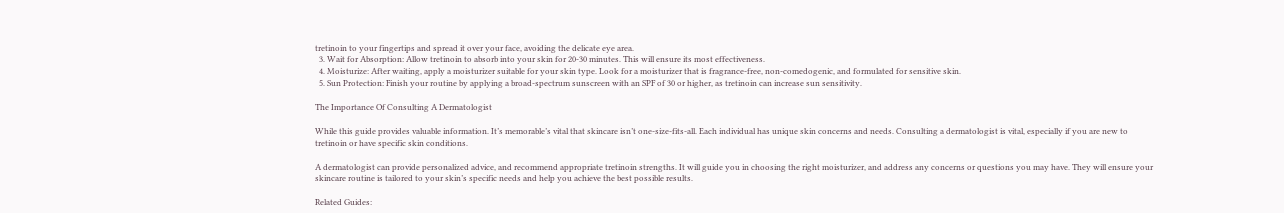tretinoin to your fingertips and spread it over your face, avoiding the delicate eye area.
  3. Wait for Absorption: Allow tretinoin to absorb into your skin for 20-30 minutes. This will ensure its most effectiveness.
  4. Moisturize: After waiting, apply a moisturizer suitable for your skin type. Look for a moisturizer that is fragrance-free, non-comedogenic, and formulated for sensitive skin.
  5. Sun Protection: Finish your routine by applying a broad-spectrum sunscreen with an SPF of 30 or higher, as tretinoin can increase sun sensitivity.

The Importance Of Consulting A Dermatologist

While this guide provides valuable information. It’s memorable’s vital that skincare isn’t one-size-fits-all. Each individual has unique skin concerns and needs. Consulting a dermatologist is vital, especially if you are new to tretinoin or have specific skin conditions.

A dermatologist can provide personalized advice, and recommend appropriate tretinoin strengths. It will guide you in choosing the right moisturizer, and address any concerns or questions you may have. They will ensure your skincare routine is tailored to your skin’s specific needs and help you achieve the best possible results.

Related Guides: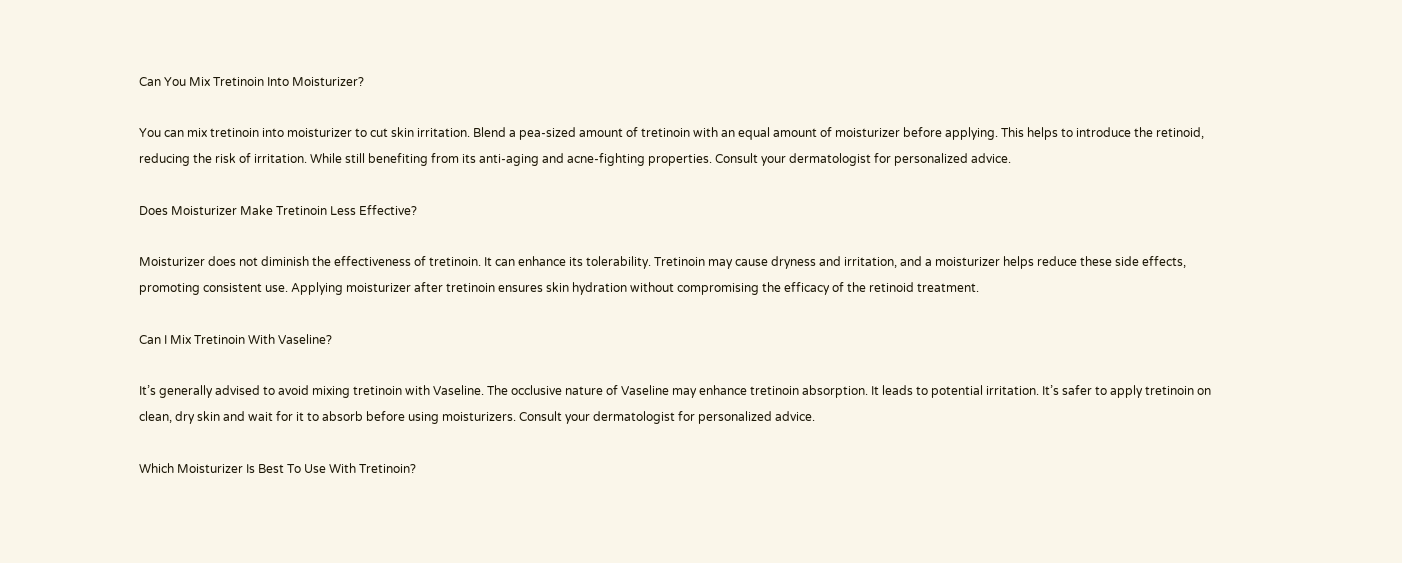Can You Mix Tretinoin Into Moisturizer?

You can mix tretinoin into moisturizer to cut skin irritation. Blend a pea-sized amount of tretinoin with an equal amount of moisturizer before applying. This helps to introduce the retinoid, reducing the risk of irritation. While still benefiting from its anti-aging and acne-fighting properties. Consult your dermatologist for personalized advice.

Does Moisturizer Make Tretinoin Less Effective?

Moisturizer does not diminish the effectiveness of tretinoin. It can enhance its tolerability. Tretinoin may cause dryness and irritation, and a moisturizer helps reduce these side effects, promoting consistent use. Applying moisturizer after tretinoin ensures skin hydration without compromising the efficacy of the retinoid treatment.

Can I Mix Tretinoin With Vaseline?

It’s generally advised to avoid mixing tretinoin with Vaseline. The occlusive nature of Vaseline may enhance tretinoin absorption. It leads to potential irritation. It’s safer to apply tretinoin on clean, dry skin and wait for it to absorb before using moisturizers. Consult your dermatologist for personalized advice.

Which Moisturizer Is Best To Use With Tretinoin?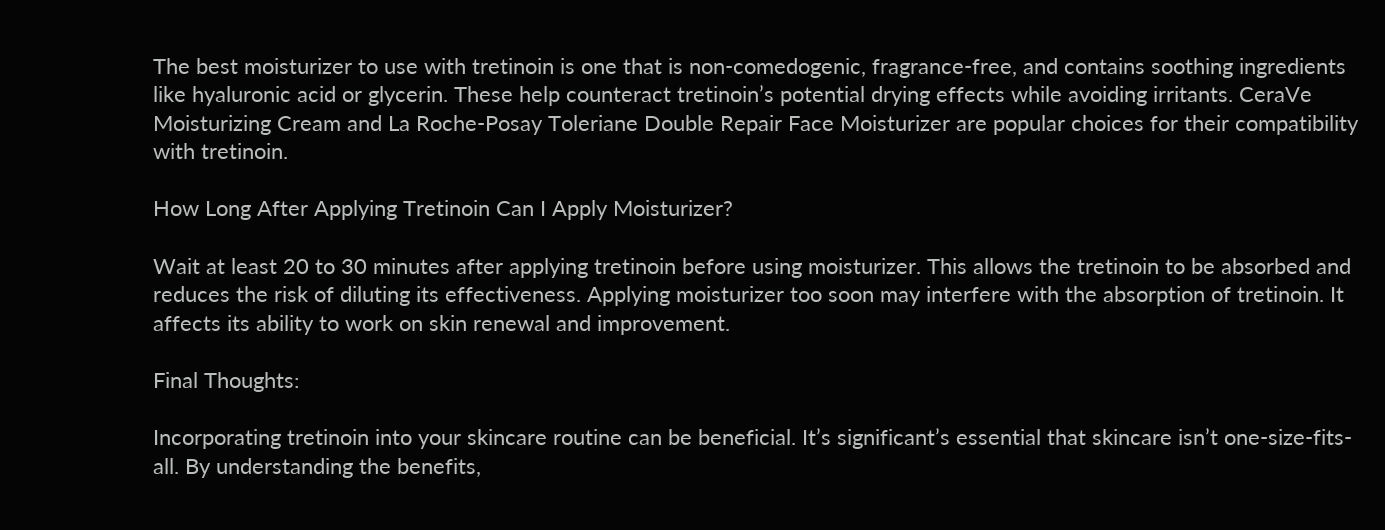The best moisturizer to use with tretinoin is one that is non-comedogenic, fragrance-free, and contains soothing ingredients like hyaluronic acid or glycerin. These help counteract tretinoin’s potential drying effects while avoiding irritants. CeraVe Moisturizing Cream and La Roche-Posay Toleriane Double Repair Face Moisturizer are popular choices for their compatibility with tretinoin.

How Long After Applying Tretinoin Can I Apply Moisturizer?

Wait at least 20 to 30 minutes after applying tretinoin before using moisturizer. This allows the tretinoin to be absorbed and reduces the risk of diluting its effectiveness. Applying moisturizer too soon may interfere with the absorption of tretinoin. It affects its ability to work on skin renewal and improvement.

Final Thoughts:

Incorporating tretinoin into your skincare routine can be beneficial. It’s significant’s essential that skincare isn’t one-size-fits-all. By understanding the benefits,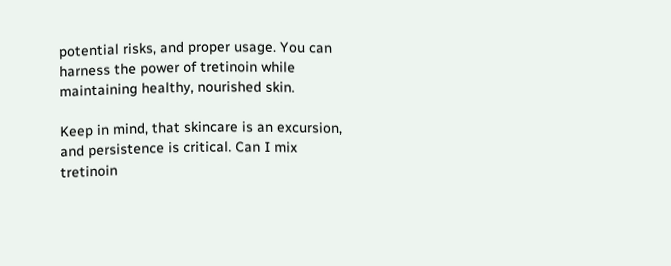potential risks, and proper usage. You can harness the power of tretinoin while maintaining healthy, nourished skin.

Keep in mind, that skincare is an excursion, and persistence is critical. Can I mix tretinoin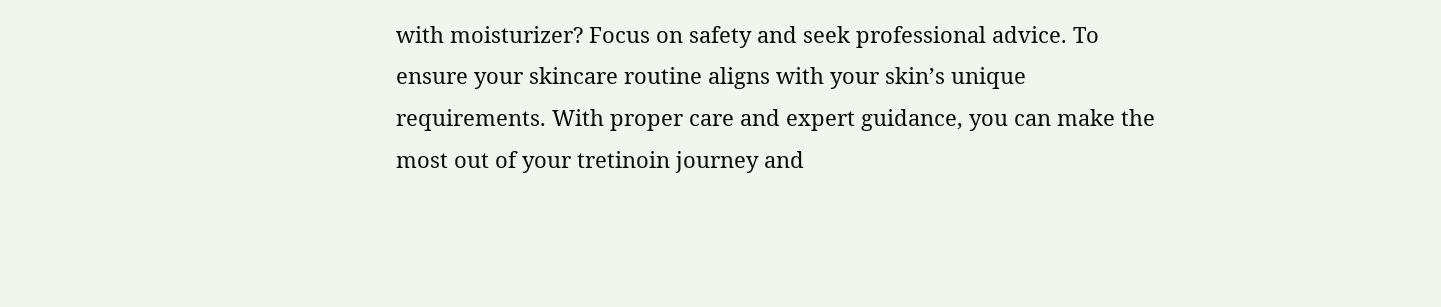with moisturizer? Focus on safety and seek professional advice. To ensure your skincare routine aligns with your skin’s unique requirements. With proper care and expert guidance, you can make the most out of your tretinoin journey and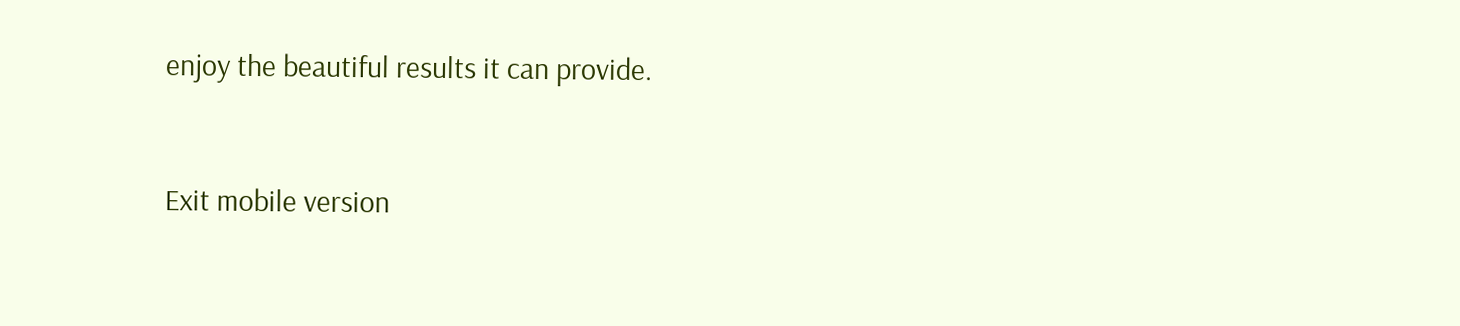enjoy the beautiful results it can provide.


Exit mobile version